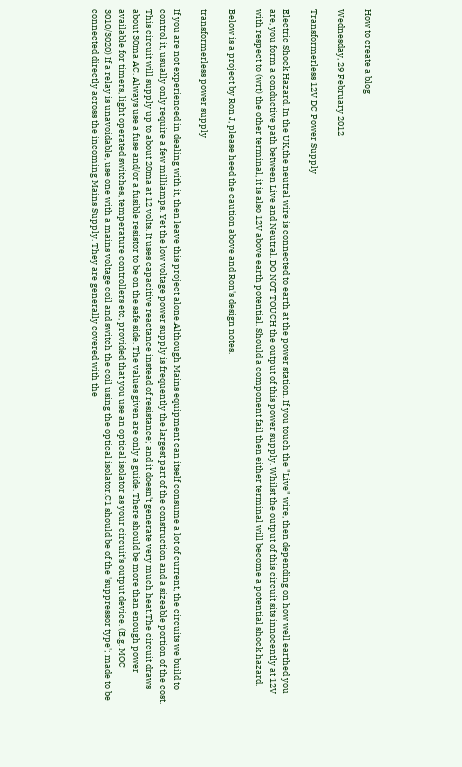How to create a blog

Wednesday, 29 February 2012

Transformerless 12V DC Power Supply

Electric Shock Hazard. In the UK,the neutral wire is connected to earth at the power station. If you touch the "Live" wire, then depending on how well earthed you are, you form a conductive path between Live and Neutral. DO NOT TOUCH the output of this power supply. Whilst the output of this circuit sits innocently at 12V with respect to (wrt) the other terminal, it is also 12V above earth potential. Should a component fail then either terminal will become a potential shock hazard.

Below is a project by Ron J, please heed the caution above and Ron's design notes.

transformerless power supply

If you are not experienced in dealing with it, then leave this project alone.Although Mains equipment can itself consume a lot of current, the circuits we build to control it, usually only require a few milliamps. Yet the low voltage power supply is frequently the largest part of the construction and a sizeable portion of the cost.
This circuit will supply up to about 20ma at 12 volts. It uses capacitive reactance instead of resistance; and it doesn't generate very much heat.The circuit draws about 30ma AC. Always use a fuse and/or a fusible resistor to be on the safe side. The values given are only a guide. There should be more than enough power available for timers, light operated switches, temperature controllers etc, provided that you use an optical isolator as your circuit's output device. (E.g. MOC 3010/3020) If a relay is unavoidable, use one with a mains voltage coil and switch the coil using the optical isolator.C1 should be of the 'suppressor type'; made to be connected directly across the incoming Mains Supply. They are generally covered with the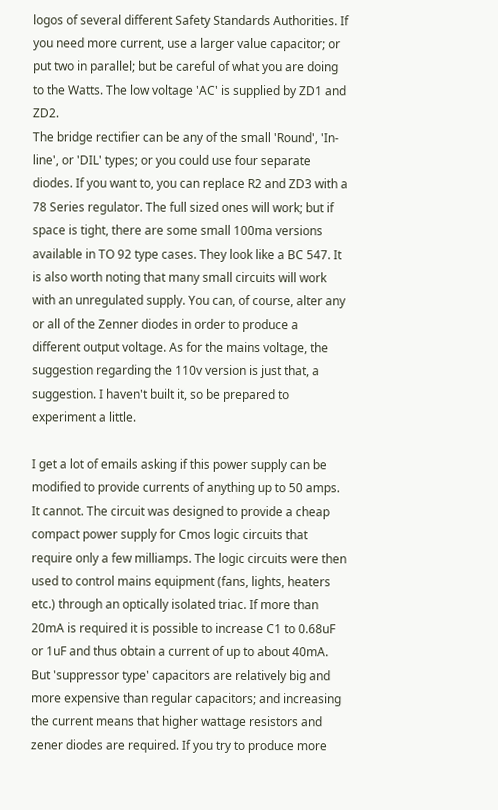logos of several different Safety Standards Authorities. If you need more current, use a larger value capacitor; or put two in parallel; but be careful of what you are doing to the Watts. The low voltage 'AC' is supplied by ZD1 and ZD2.
The bridge rectifier can be any of the small 'Round', 'In-line', or 'DIL' types; or you could use four separate diodes. If you want to, you can replace R2 and ZD3 with a 78 Series regulator. The full sized ones will work; but if space is tight, there are some small 100ma versions available in TO 92 type cases. They look like a BC 547. It is also worth noting that many small circuits will work with an unregulated supply. You can, of course, alter any or all of the Zenner diodes in order to produce a different output voltage. As for the mains voltage, the suggestion regarding the 110v version is just that, a suggestion. I haven't built it, so be prepared to experiment a little.

I get a lot of emails asking if this power supply can be modified to provide currents of anything up to 50 amps. It cannot. The circuit was designed to provide a cheap compact power supply for Cmos logic circuits that require only a few milliamps. The logic circuits were then used to control mains equipment (fans, lights, heaters etc.) through an optically isolated triac. If more than 20mA is required it is possible to increase C1 to 0.68uF or 1uF and thus obtain a current of up to about 40mA. But 'suppressor type' capacitors are relatively big and more expensive than regular capacitors; and increasing the current means that higher wattage resistors and zener diodes are required. If you try to produce more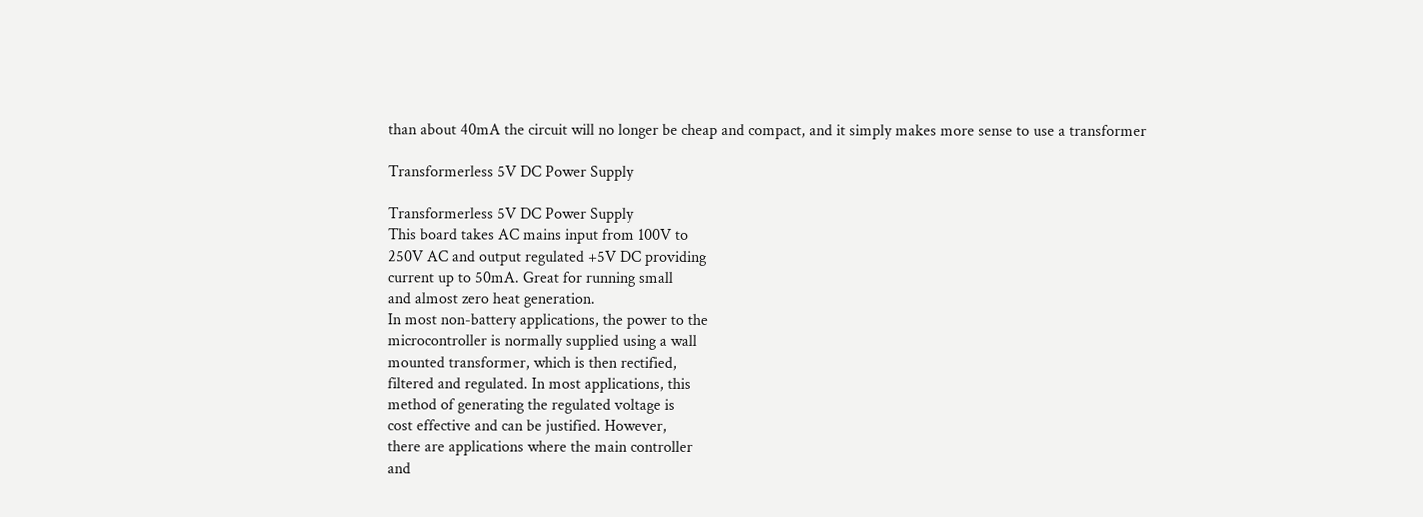than about 40mA the circuit will no longer be cheap and compact, and it simply makes more sense to use a transformer

Transformerless 5V DC Power Supply

Transformerless 5V DC Power Supply
This board takes AC mains input from 100V to
250V AC and output regulated +5V DC providing
current up to 50mA. Great for running small
and almost zero heat generation.
In most non-battery applications, the power to the
microcontroller is normally supplied using a wall
mounted transformer, which is then rectified,
filtered and regulated. In most applications, this
method of generating the regulated voltage is
cost effective and can be justified. However,
there are applications where the main controller
and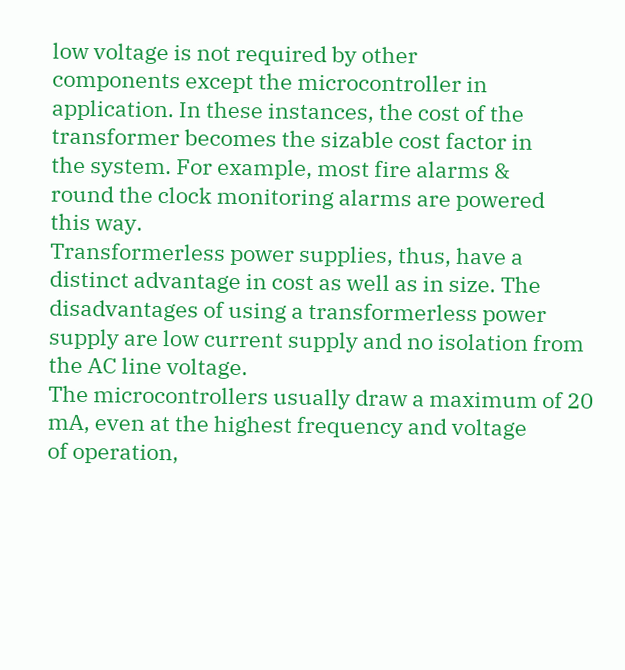low voltage is not required by other
components except the microcontroller in
application. In these instances, the cost of the
transformer becomes the sizable cost factor in
the system. For example, most fire alarms &
round the clock monitoring alarms are powered
this way.
Transformerless power supplies, thus, have a distinct advantage in cost as well as in size. The
disadvantages of using a transformerless power supply are low current supply and no isolation from
the AC line voltage.
The microcontrollers usually draw a maximum of 20 mA, even at the highest frequency and voltage
of operation,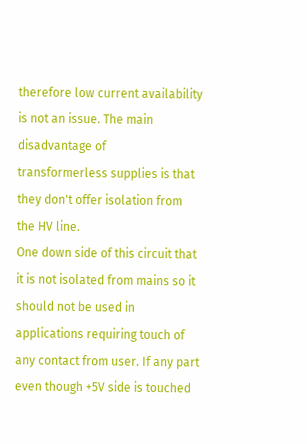therefore low current availability is not an issue. The main disadvantage of
transformerless supplies is that they don't offer isolation from the HV line.
One down side of this circuit that it is not isolated from mains so it should not be used in
applications requiring touch of any contact from user. If any part even though +5V side is touched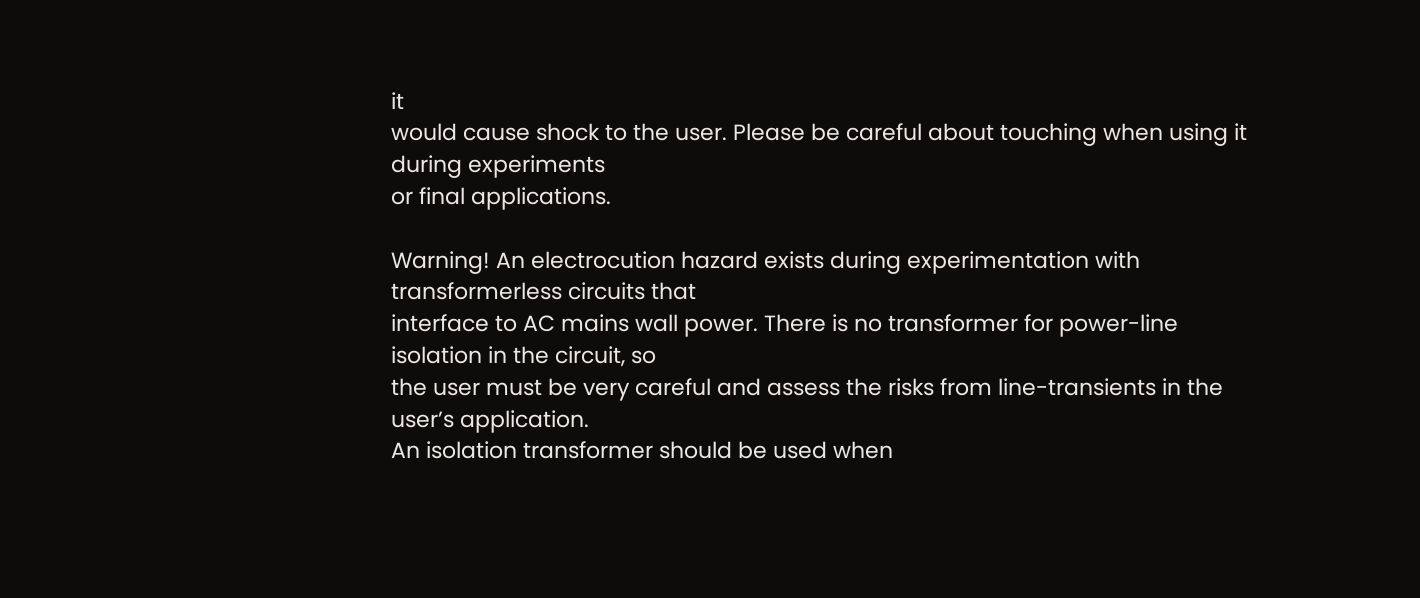it
would cause shock to the user. Please be careful about touching when using it during experiments
or final applications.

Warning! An electrocution hazard exists during experimentation with transformerless circuits that
interface to AC mains wall power. There is no transformer for power-line isolation in the circuit, so
the user must be very careful and assess the risks from line-transients in the user’s application.
An isolation transformer should be used when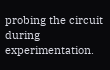probing the circuit during experimentation.